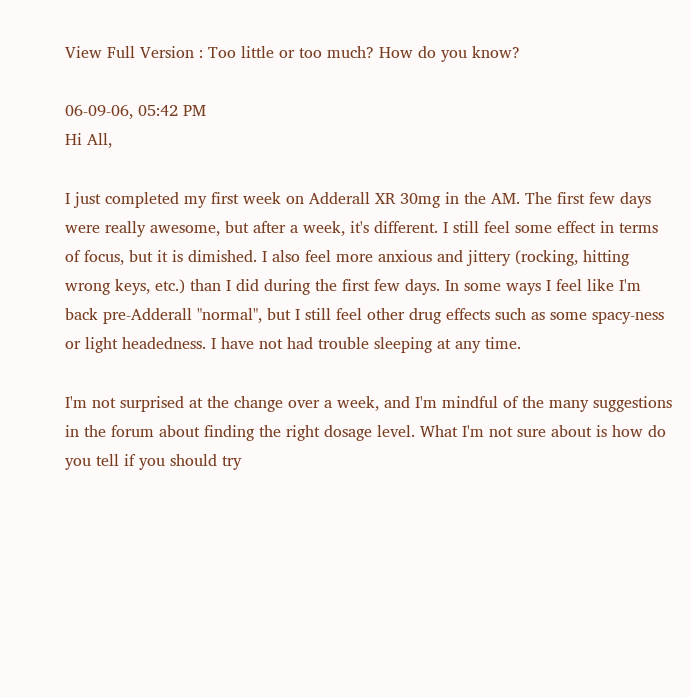View Full Version : Too little or too much? How do you know?

06-09-06, 05:42 PM
Hi All,

I just completed my first week on Adderall XR 30mg in the AM. The first few days were really awesome, but after a week, it's different. I still feel some effect in terms of focus, but it is dimished. I also feel more anxious and jittery (rocking, hitting wrong keys, etc.) than I did during the first few days. In some ways I feel like I'm back pre-Adderall "normal", but I still feel other drug effects such as some spacy-ness or light headedness. I have not had trouble sleeping at any time.

I'm not surprised at the change over a week, and I'm mindful of the many suggestions in the forum about finding the right dosage level. What I'm not sure about is how do you tell if you should try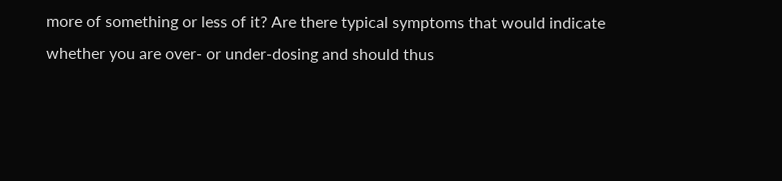more of something or less of it? Are there typical symptoms that would indicate whether you are over- or under-dosing and should thus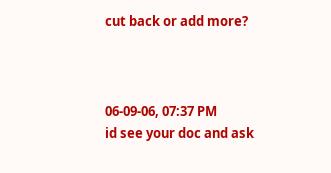cut back or add more?



06-09-06, 07:37 PM
id see your doc and ask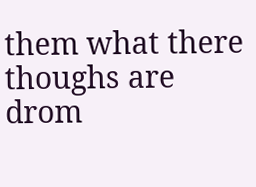them what there thoughs are drom